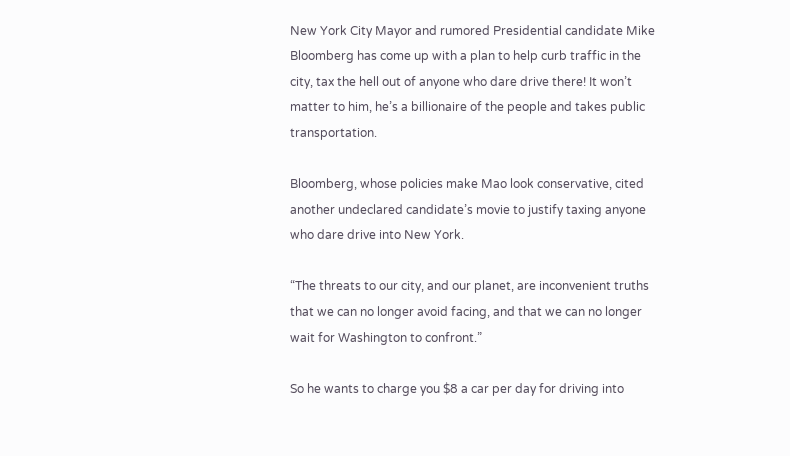New York City Mayor and rumored Presidential candidate Mike Bloomberg has come up with a plan to help curb traffic in the city, tax the hell out of anyone who dare drive there! It won’t matter to him, he’s a billionaire of the people and takes public transportation.

Bloomberg, whose policies make Mao look conservative, cited another undeclared candidate’s movie to justify taxing anyone who dare drive into New York.

“The threats to our city, and our planet, are inconvenient truths that we can no longer avoid facing, and that we can no longer wait for Washington to confront.”

So he wants to charge you $8 a car per day for driving into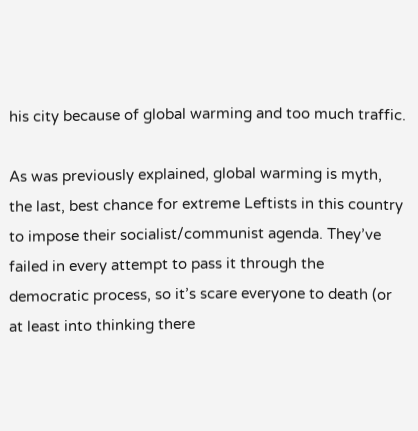his city because of global warming and too much traffic.

As was previously explained, global warming is myth, the last, best chance for extreme Leftists in this country to impose their socialist/communist agenda. They’ve failed in every attempt to pass it through the democratic process, so it’s scare everyone to death (or at least into thinking there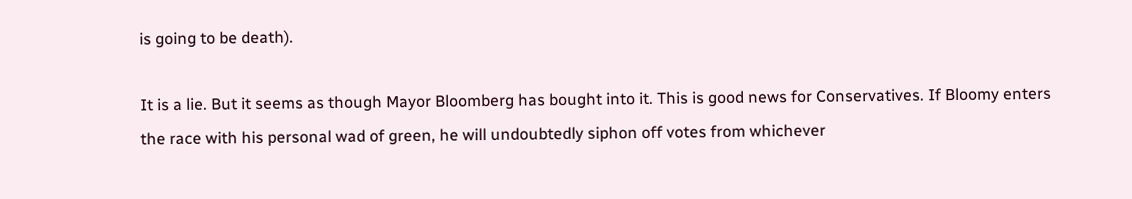is going to be death).

It is a lie. But it seems as though Mayor Bloomberg has bought into it. This is good news for Conservatives. If Bloomy enters the race with his personal wad of green, he will undoubtedly siphon off votes from whichever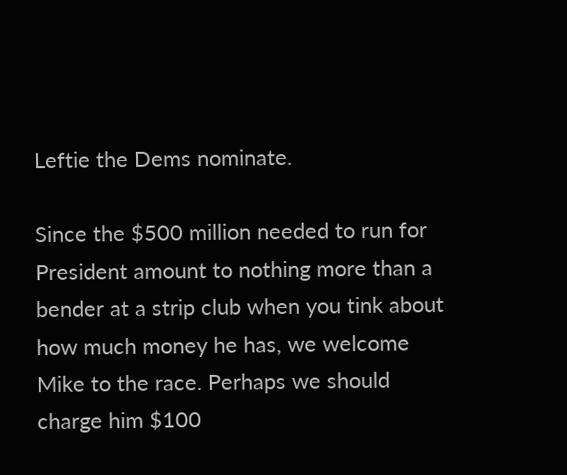Leftie the Dems nominate.

Since the $500 million needed to run for President amount to nothing more than a bender at a strip club when you tink about how much money he has, we welcome Mike to the race. Perhaps we should charge him $100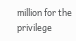million for the privilege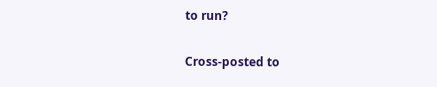to run?

Cross-posted to